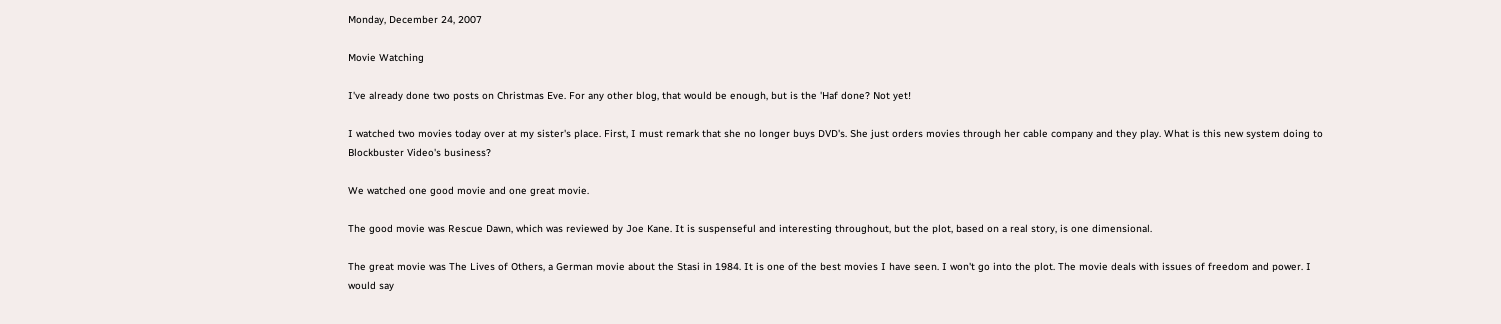Monday, December 24, 2007

Movie Watching

I've already done two posts on Christmas Eve. For any other blog, that would be enough, but is the 'Haf done? Not yet!

I watched two movies today over at my sister's place. First, I must remark that she no longer buys DVD's. She just orders movies through her cable company and they play. What is this new system doing to Blockbuster Video's business?

We watched one good movie and one great movie.

The good movie was Rescue Dawn, which was reviewed by Joe Kane. It is suspenseful and interesting throughout, but the plot, based on a real story, is one dimensional.

The great movie was The Lives of Others, a German movie about the Stasi in 1984. It is one of the best movies I have seen. I won't go into the plot. The movie deals with issues of freedom and power. I would say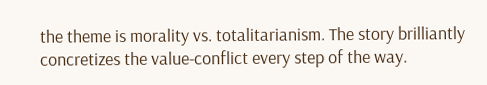the theme is morality vs. totalitarianism. The story brilliantly concretizes the value-conflict every step of the way.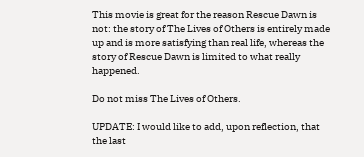This movie is great for the reason Rescue Dawn is not: the story of The Lives of Others is entirely made up and is more satisfying than real life, whereas the story of Rescue Dawn is limited to what really happened.

Do not miss The Lives of Others.

UPDATE: I would like to add, upon reflection, that the last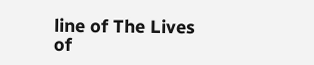line of The Lives of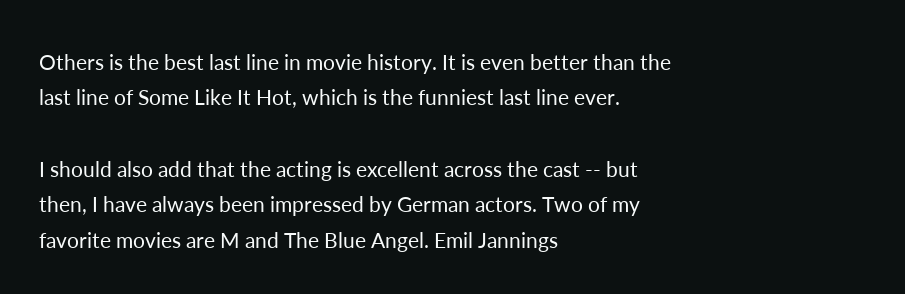Others is the best last line in movie history. It is even better than the last line of Some Like It Hot, which is the funniest last line ever.

I should also add that the acting is excellent across the cast -- but then, I have always been impressed by German actors. Two of my favorite movies are M and The Blue Angel. Emil Jannings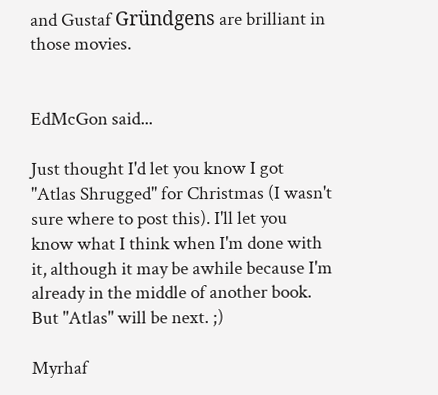and Gustaf Gründgens are brilliant in those movies.


EdMcGon said...

Just thought I'd let you know I got "Atlas Shrugged" for Christmas (I wasn't sure where to post this). I'll let you know what I think when I'm done with it, although it may be awhile because I'm already in the middle of another book. But "Atlas" will be next. ;)

Myrhaf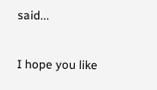said...

I hope you like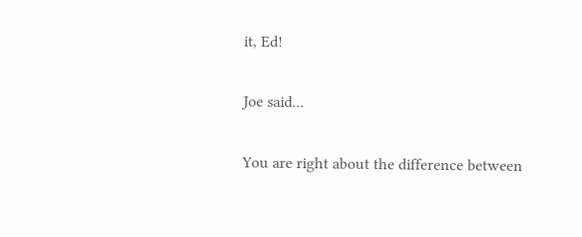it, Ed!

Joe said...

You are right about the difference between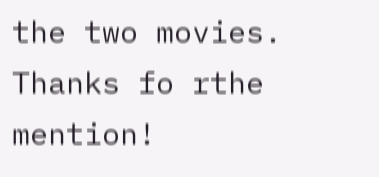the two movies. Thanks fo rthe mention!